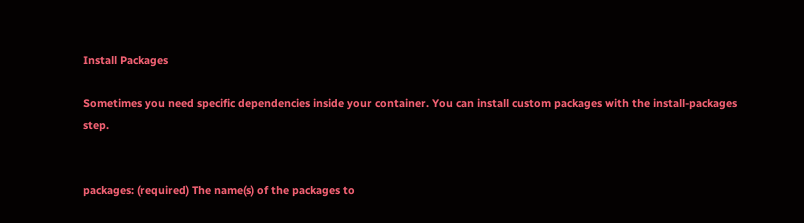Install Packages

Sometimes you need specific dependencies inside your container. You can install custom packages with the install-packages step.


packages: (required) The name(s) of the packages to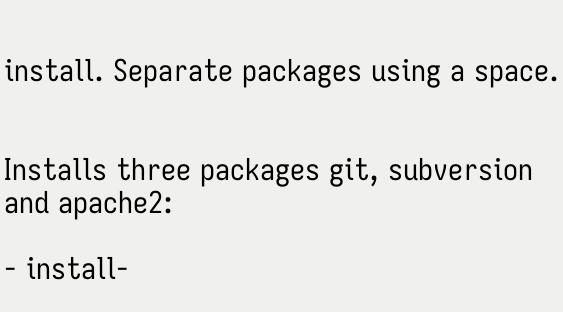install. Separate packages using a space.


Installs three packages git, subversion and apache2:

- install-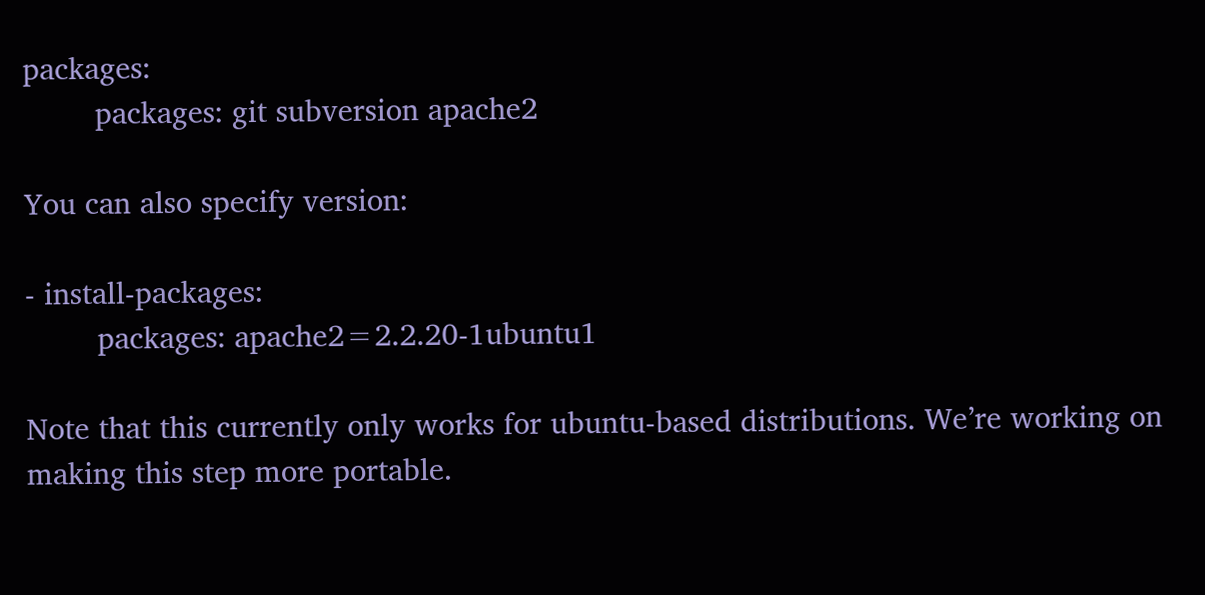packages:
        packages: git subversion apache2

You can also specify version:

- install-packages:
        packages: apache2=2.2.20-1ubuntu1

Note that this currently only works for ubuntu-based distributions. We’re working on making this step more portable.